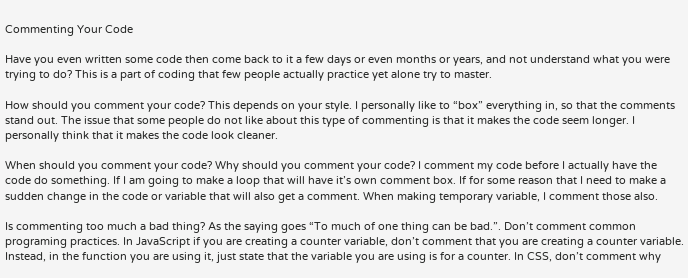Commenting Your Code

Have you even written some code then come back to it a few days or even months or years, and not understand what you were trying to do? This is a part of coding that few people actually practice yet alone try to master.

How should you comment your code? This depends on your style. I personally like to “box” everything in, so that the comments stand out. The issue that some people do not like about this type of commenting is that it makes the code seem longer. I personally think that it makes the code look cleaner.

When should you comment your code? Why should you comment your code? I comment my code before I actually have the code do something. If I am going to make a loop that will have it’s own comment box. If for some reason that I need to make a sudden change in the code or variable that will also get a comment. When making temporary variable, I comment those also.

Is commenting too much a bad thing? As the saying goes “To much of one thing can be bad.”. Don’t comment common programing practices. In JavaScript if you are creating a counter variable, don’t comment that you are creating a counter variable. Instead, in the function you are using it, just state that the variable you are using is for a counter. In CSS, don’t comment why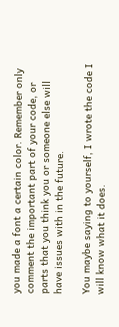you made a font a certain color. Remember only comment the important part of your code, or parts that you think you or someone else will have issues with in the future.

You maybe saying to yourself, I wrote the code I will know what it does.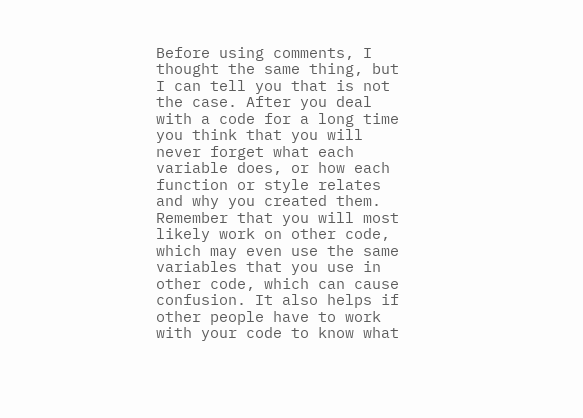Before using comments, I thought the same thing, but I can tell you that is not the case. After you deal with a code for a long time you think that you will never forget what each variable does, or how each function or style relates and why you created them. Remember that you will most likely work on other code, which may even use the same variables that you use in other code, which can cause confusion. It also helps if other people have to work with your code to know what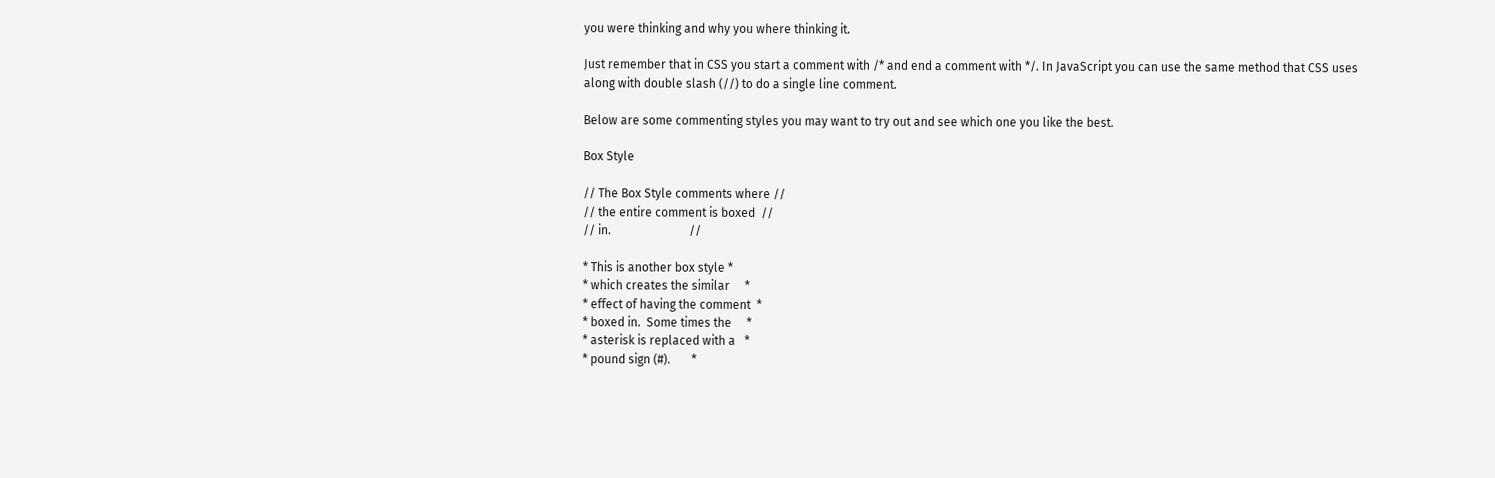you were thinking and why you where thinking it.

Just remember that in CSS you start a comment with /* and end a comment with */. In JavaScript you can use the same method that CSS uses along with double slash (//) to do a single line comment.

Below are some commenting styles you may want to try out and see which one you like the best.

Box Style

// The Box Style comments where //
// the entire comment is boxed  //
// in.                          //

* This is another box style *
* which creates the similar     *
* effect of having the comment  *
* boxed in.  Some times the     *
* asterisk is replaced with a   *
* pound sign (#).       *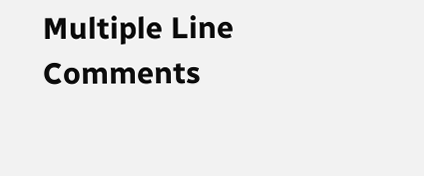Multiple Line Comments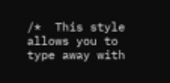/*  This style allows you to
type away with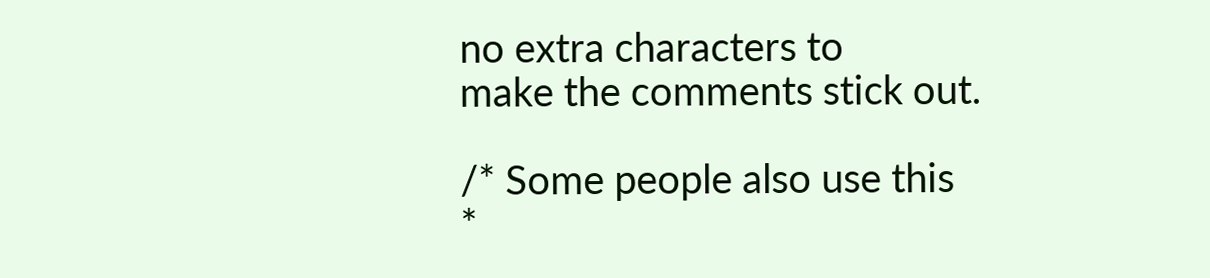no extra characters to
make the comments stick out.

/* Some people also use this
*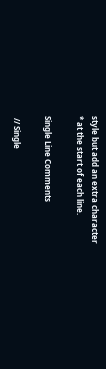style but add an extra character
* at the start of each line.

Single Line Comments

 // Single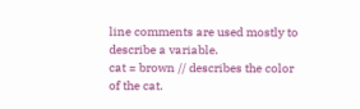line comments are used mostly to describe a variable.
cat = brown // describes the color of the cat.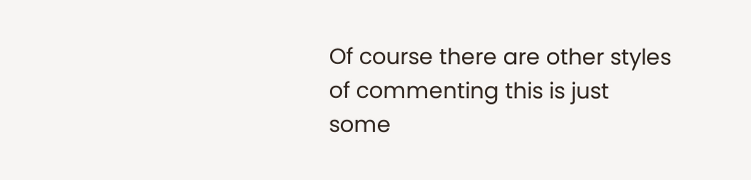Of course there are other styles of commenting this is just some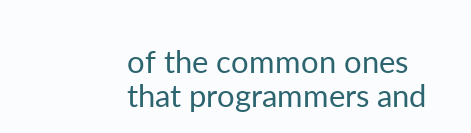of the common ones that programmers and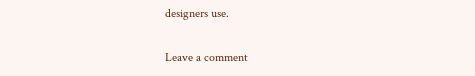designers use.

Leave a comment